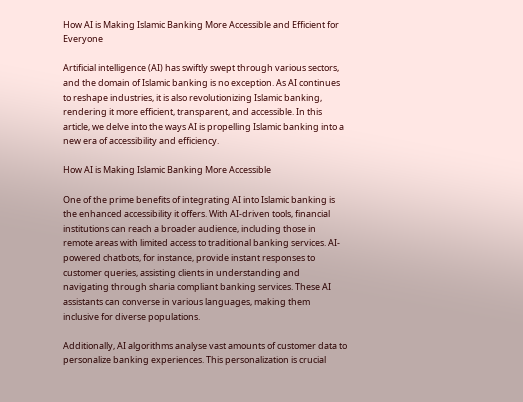How AI is Making Islamic Banking More Accessible and Efficient for Everyone

Artificial intelligence (AI) has swiftly swept through various sectors, and the domain of Islamic banking is no exception. As AI continues to reshape industries, it is also revolutionizing Islamic banking, rendering it more efficient, transparent, and accessible. In this article, we delve into the ways AI is propelling Islamic banking into a new era of accessibility and efficiency.

How AI is Making Islamic Banking More Accessible

One of the prime benefits of integrating AI into Islamic banking is the enhanced accessibility it offers. With AI-driven tools, financial institutions can reach a broader audience, including those in remote areas with limited access to traditional banking services. AI-powered chatbots, for instance, provide instant responses to customer queries, assisting clients in understanding and navigating through sharia compliant banking services. These AI assistants can converse in various languages, making them inclusive for diverse populations.

Additionally, AI algorithms analyse vast amounts of customer data to personalize banking experiences. This personalization is crucial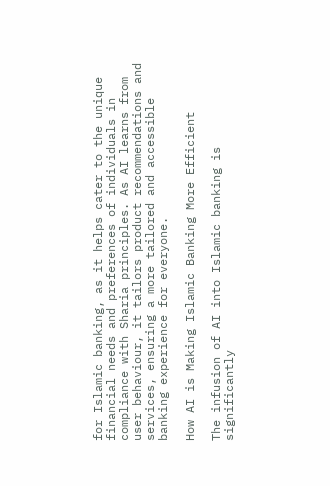for Islamic banking, as it helps cater to the unique financial needs and preferences of individuals in compliance with Sharia principles. As AI learns from user behaviour, it tailors product recommendations and services, ensuring a more tailored and accessible banking experience for everyone.

How AI is Making Islamic Banking More Efficient

The infusion of AI into Islamic banking is significantly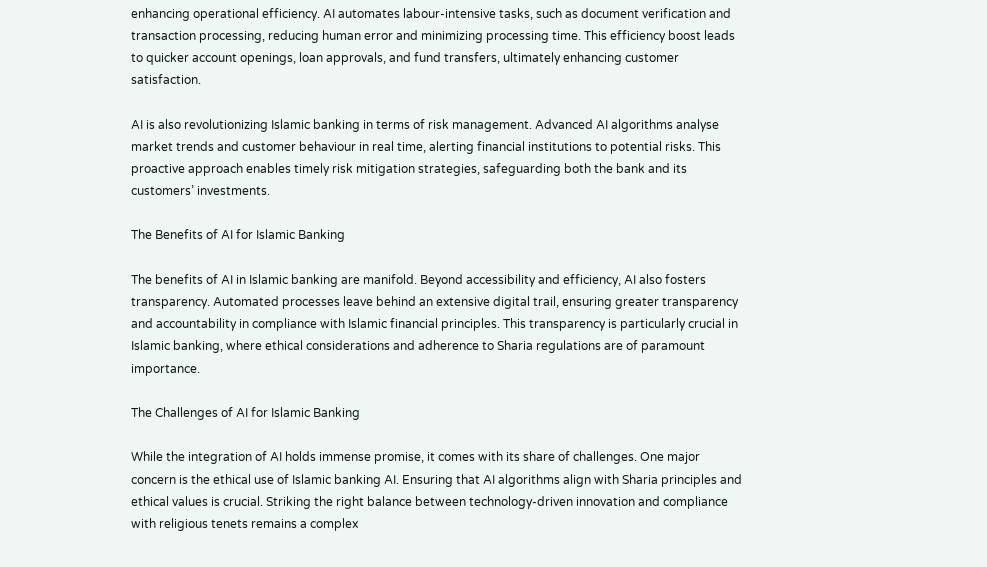enhancing operational efficiency. AI automates labour-intensive tasks, such as document verification and transaction processing, reducing human error and minimizing processing time. This efficiency boost leads to quicker account openings, loan approvals, and fund transfers, ultimately enhancing customer satisfaction.

AI is also revolutionizing Islamic banking in terms of risk management. Advanced AI algorithms analyse market trends and customer behaviour in real time, alerting financial institutions to potential risks. This proactive approach enables timely risk mitigation strategies, safeguarding both the bank and its customers’ investments.

The Benefits of AI for Islamic Banking

The benefits of AI in Islamic banking are manifold. Beyond accessibility and efficiency, AI also fosters transparency. Automated processes leave behind an extensive digital trail, ensuring greater transparency and accountability in compliance with Islamic financial principles. This transparency is particularly crucial in Islamic banking, where ethical considerations and adherence to Sharia regulations are of paramount importance.

The Challenges of AI for Islamic Banking

While the integration of AI holds immense promise, it comes with its share of challenges. One major concern is the ethical use of Islamic banking AI. Ensuring that AI algorithms align with Sharia principles and ethical values is crucial. Striking the right balance between technology-driven innovation and compliance with religious tenets remains a complex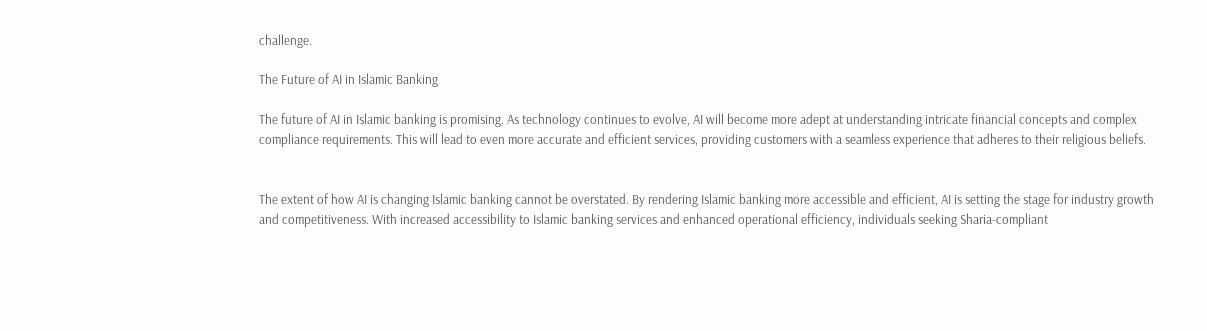challenge.

The Future of AI in Islamic Banking

The future of AI in Islamic banking is promising. As technology continues to evolve, AI will become more adept at understanding intricate financial concepts and complex compliance requirements. This will lead to even more accurate and efficient services, providing customers with a seamless experience that adheres to their religious beliefs.


The extent of how AI is changing Islamic banking cannot be overstated. By rendering Islamic banking more accessible and efficient, AI is setting the stage for industry growth and competitiveness. With increased accessibility to Islamic banking services and enhanced operational efficiency, individuals seeking Sharia-compliant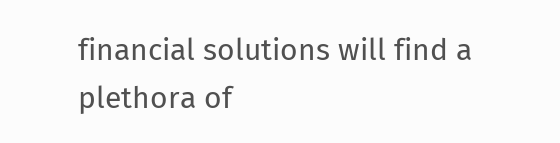financial solutions will find a plethora of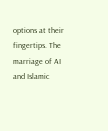options at their fingertips. The marriage of AI and Islamic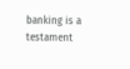banking is a testament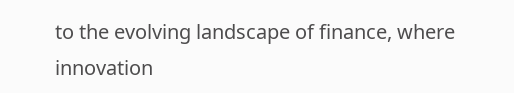to the evolving landscape of finance, where innovation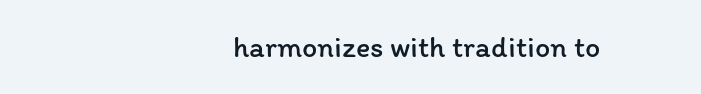harmonizes with tradition to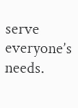serve everyone’s needs.